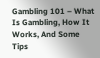Gambling 101 – What Is Gambling, How It Works, And Some Tips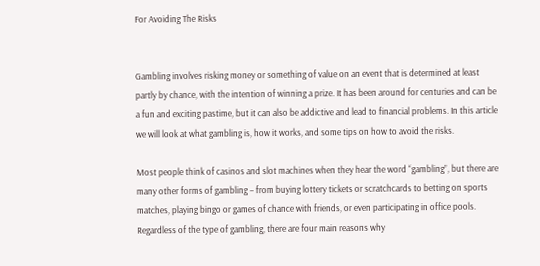For Avoiding The Risks


Gambling involves risking money or something of value on an event that is determined at least partly by chance, with the intention of winning a prize. It has been around for centuries and can be a fun and exciting pastime, but it can also be addictive and lead to financial problems. In this article we will look at what gambling is, how it works, and some tips on how to avoid the risks.

Most people think of casinos and slot machines when they hear the word “gambling”, but there are many other forms of gambling – from buying lottery tickets or scratchcards to betting on sports matches, playing bingo or games of chance with friends, or even participating in office pools. Regardless of the type of gambling, there are four main reasons why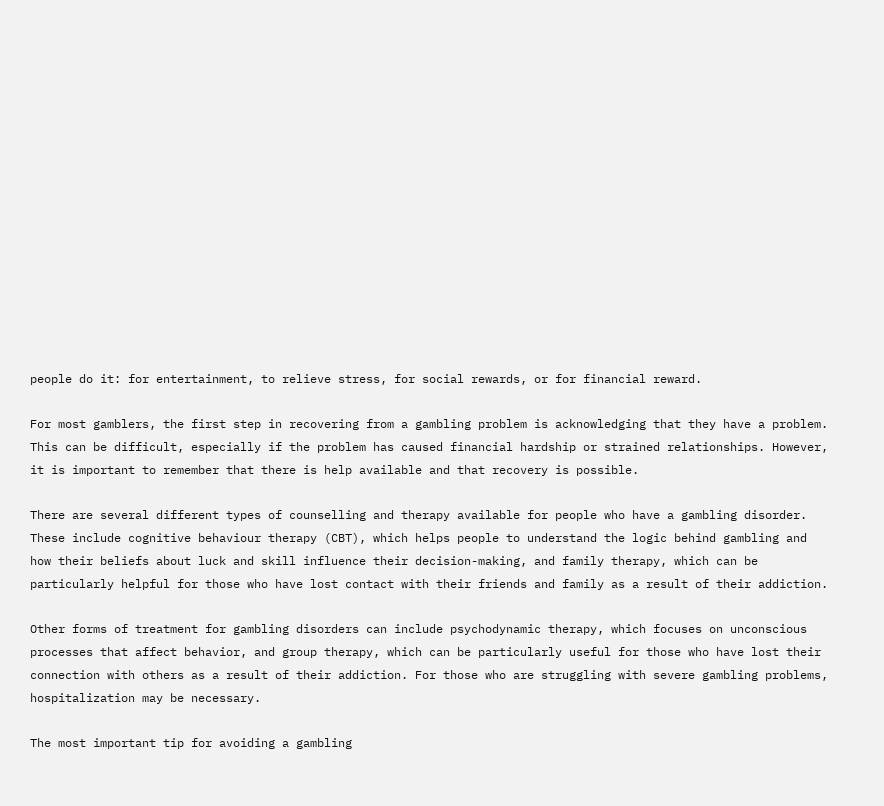people do it: for entertainment, to relieve stress, for social rewards, or for financial reward.

For most gamblers, the first step in recovering from a gambling problem is acknowledging that they have a problem. This can be difficult, especially if the problem has caused financial hardship or strained relationships. However, it is important to remember that there is help available and that recovery is possible.

There are several different types of counselling and therapy available for people who have a gambling disorder. These include cognitive behaviour therapy (CBT), which helps people to understand the logic behind gambling and how their beliefs about luck and skill influence their decision-making, and family therapy, which can be particularly helpful for those who have lost contact with their friends and family as a result of their addiction.

Other forms of treatment for gambling disorders can include psychodynamic therapy, which focuses on unconscious processes that affect behavior, and group therapy, which can be particularly useful for those who have lost their connection with others as a result of their addiction. For those who are struggling with severe gambling problems, hospitalization may be necessary.

The most important tip for avoiding a gambling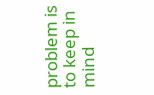problem is to keep in mind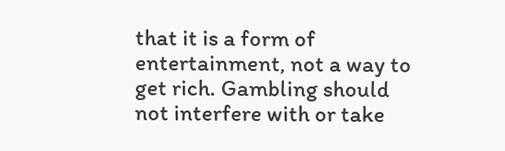that it is a form of entertainment, not a way to get rich. Gambling should not interfere with or take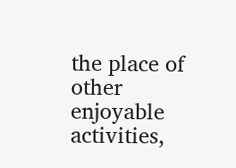the place of other enjoyable activities,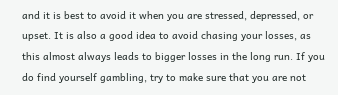and it is best to avoid it when you are stressed, depressed, or upset. It is also a good idea to avoid chasing your losses, as this almost always leads to bigger losses in the long run. If you do find yourself gambling, try to make sure that you are not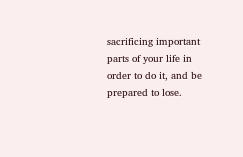sacrificing important parts of your life in order to do it, and be prepared to lose.